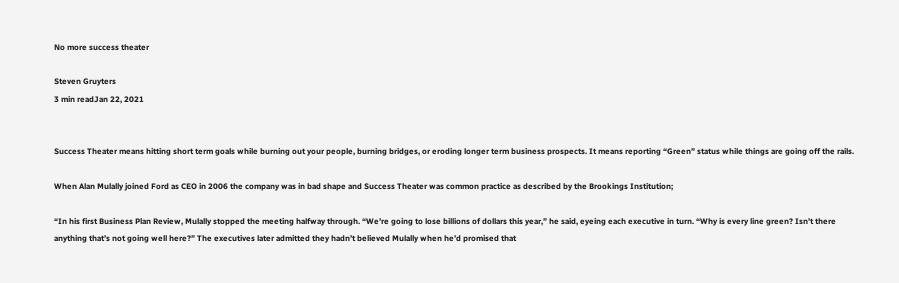No more success theater

Steven Gruyters
3 min readJan 22, 2021


Success Theater means hitting short term goals while burning out your people, burning bridges, or eroding longer term business prospects. It means reporting “Green” status while things are going off the rails.

When Alan Mulally joined Ford as CEO in 2006 the company was in bad shape and Success Theater was common practice as described by the Brookings Institution;

“In his first Business Plan Review, Mulally stopped the meeting halfway through. “We’re going to lose billions of dollars this year,” he said, eyeing each executive in turn. “Why is every line green? Isn’t there anything that’s not going well here?” The executives later admitted they hadn’t believed Mulally when he’d promised that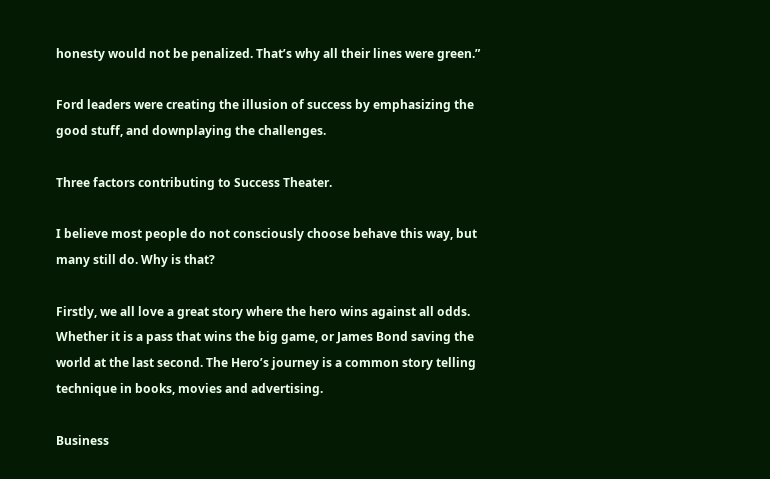honesty would not be penalized. That’s why all their lines were green.”

Ford leaders were creating the illusion of success by emphasizing the good stuff, and downplaying the challenges.

Three factors contributing to Success Theater.

I believe most people do not consciously choose behave this way, but many still do. Why is that?

Firstly, we all love a great story where the hero wins against all odds. Whether it is a pass that wins the big game, or James Bond saving the world at the last second. The Hero’s journey is a common story telling technique in books, movies and advertising.

Business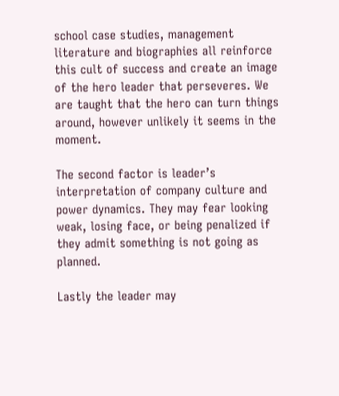school case studies, management literature and biographies all reinforce this cult of success and create an image of the hero leader that perseveres. We are taught that the hero can turn things around, however unlikely it seems in the moment.

The second factor is leader’s interpretation of company culture and power dynamics. They may fear looking weak, losing face, or being penalized if they admit something is not going as planned.

Lastly the leader may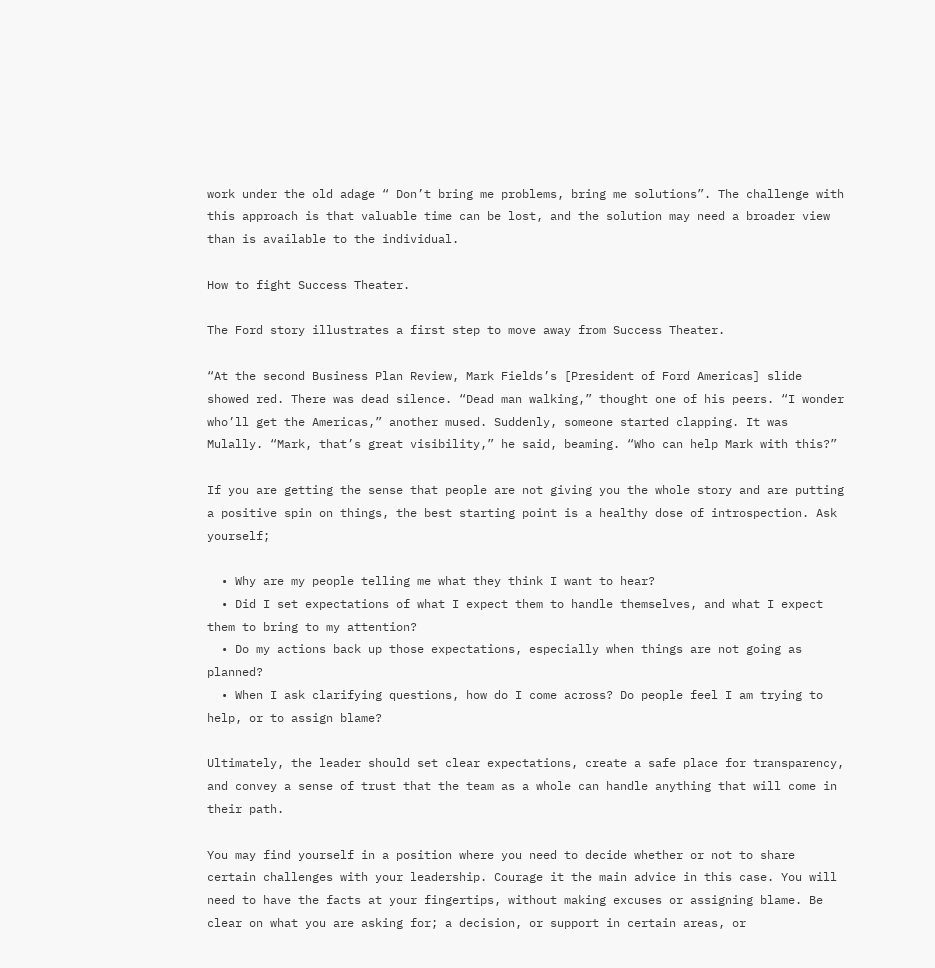work under the old adage “ Don’t bring me problems, bring me solutions”. The challenge with this approach is that valuable time can be lost, and the solution may need a broader view than is available to the individual.

How to fight Success Theater.

The Ford story illustrates a first step to move away from Success Theater.

“At the second Business Plan Review, Mark Fields’s [President of Ford Americas] slide showed red. There was dead silence. “Dead man walking,” thought one of his peers. “I wonder who’ll get the Americas,” another mused. Suddenly, someone started clapping. It was Mulally. “Mark, that’s great visibility,” he said, beaming. “Who can help Mark with this?”

If you are getting the sense that people are not giving you the whole story and are putting a positive spin on things, the best starting point is a healthy dose of introspection. Ask yourself;

  • Why are my people telling me what they think I want to hear?
  • Did I set expectations of what I expect them to handle themselves, and what I expect them to bring to my attention?
  • Do my actions back up those expectations, especially when things are not going as planned?
  • When I ask clarifying questions, how do I come across? Do people feel I am trying to help, or to assign blame?

Ultimately, the leader should set clear expectations, create a safe place for transparency, and convey a sense of trust that the team as a whole can handle anything that will come in their path.

You may find yourself in a position where you need to decide whether or not to share certain challenges with your leadership. Courage it the main advice in this case. You will need to have the facts at your fingertips, without making excuses or assigning blame. Be clear on what you are asking for; a decision, or support in certain areas, or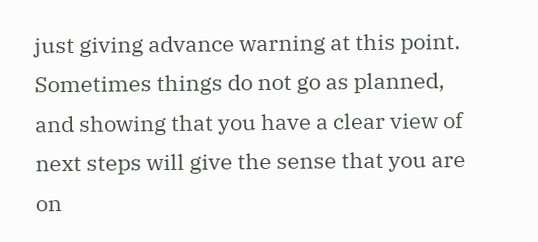just giving advance warning at this point. Sometimes things do not go as planned, and showing that you have a clear view of next steps will give the sense that you are on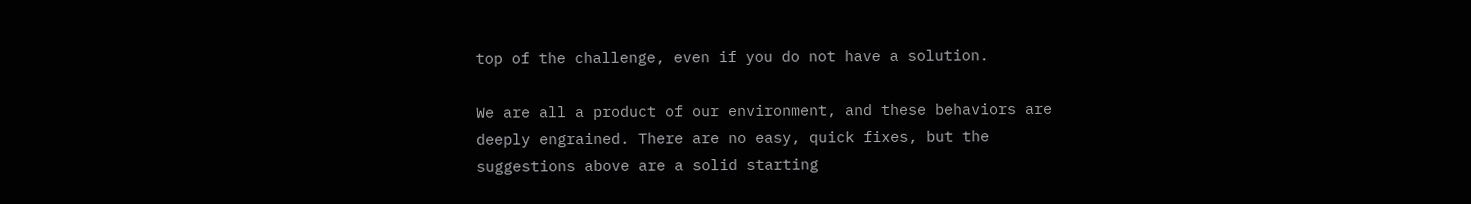top of the challenge, even if you do not have a solution.

We are all a product of our environment, and these behaviors are deeply engrained. There are no easy, quick fixes, but the suggestions above are a solid starting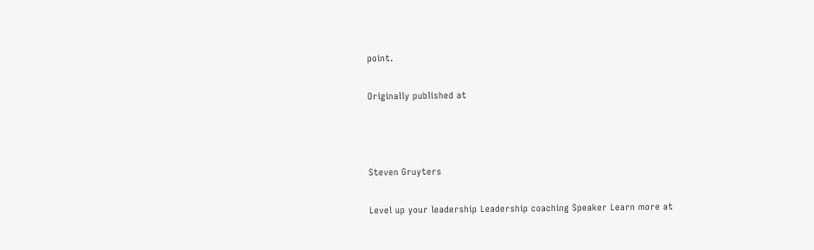point.

Originally published at



Steven Gruyters

Level up your leadership Leadership coaching Speaker Learn more at